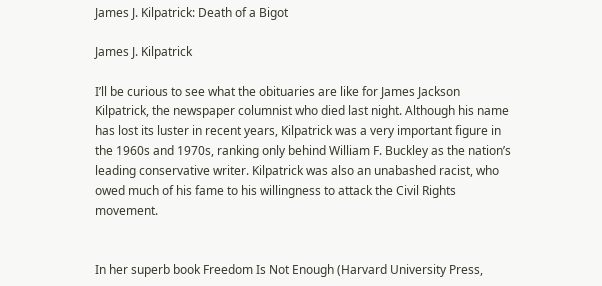James J. Kilpatrick: Death of a Bigot

James J. Kilpatrick

I’ll be curious to see what the obituaries are like for James Jackson Kilpatrick, the newspaper columnist who died last night. Although his name has lost its luster in recent years, Kilpatrick was a very important figure in the 1960s and 1970s, ranking only behind William F. Buckley as the nation’s leading conservative writer. Kilpatrick was also an unabashed racist, who owed much of his fame to his willingness to attack the Civil Rights movement.


In her superb book Freedom Is Not Enough (Harvard University Press,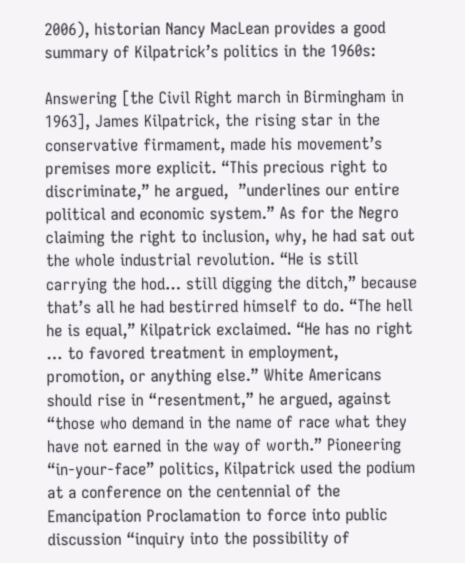2006), historian Nancy MacLean provides a good summary of Kilpatrick’s politics in the 1960s:

Answering [the Civil Right march in Birmingham in 1963], James Kilpatrick, the rising star in the conservative firmament, made his movement’s premises more explicit. “This precious right to discriminate,” he argued,  ”underlines our entire political and economic system.” As for the Negro claiming the right to inclusion, why, he had sat out the whole industrial revolution. “He is still carrying the hod… still digging the ditch,” because that’s all he had bestirred himself to do. “The hell he is equal,” Kilpatrick exclaimed. “He has no right … to favored treatment in employment, promotion, or anything else.” White Americans should rise in “resentment,” he argued, against “those who demand in the name of race what they have not earned in the way of worth.” Pioneering “in-your-face” politics, Kilpatrick used the podium at a conference on the centennial of the Emancipation Proclamation to force into public discussion “inquiry into the possibility of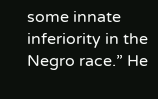some innate inferiority in the Negro race.” He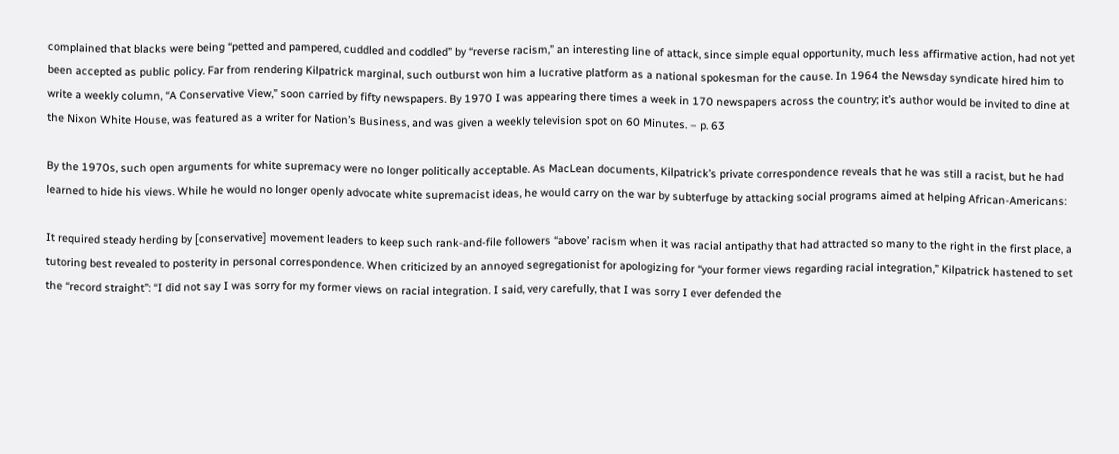complained that blacks were being “petted and pampered, cuddled and coddled” by “reverse racism,” an interesting line of attack, since simple equal opportunity, much less affirmative action, had not yet been accepted as public policy. Far from rendering Kilpatrick marginal, such outburst won him a lucrative platform as a national spokesman for the cause. In 1964 the Newsday syndicate hired him to write a weekly column, “A Conservative View,” soon carried by fifty newspapers. By 1970 I was appearing there times a week in 170 newspapers across the country; it’s author would be invited to dine at the Nixon White House, was featured as a writer for Nation’s Business, and was given a weekly television spot on 60 Minutes. – p. 63

By the 1970s, such open arguments for white supremacy were no longer politically acceptable. As MacLean documents, Kilpatrick’s private correspondence reveals that he was still a racist, but he had learned to hide his views. While he would no longer openly advocate white supremacist ideas, he would carry on the war by subterfuge by attacking social programs aimed at helping African-Americans:

It required steady herding by [conservative] movement leaders to keep such rank-and-file followers “above’ racism when it was racial antipathy that had attracted so many to the right in the first place, a tutoring best revealed to posterity in personal correspondence. When criticized by an annoyed segregationist for apologizing for “your former views regarding racial integration,” Kilpatrick hastened to set the “record straight”: “I did not say I was sorry for my former views on racial integration. I said, very carefully, that I was sorry I ever defended the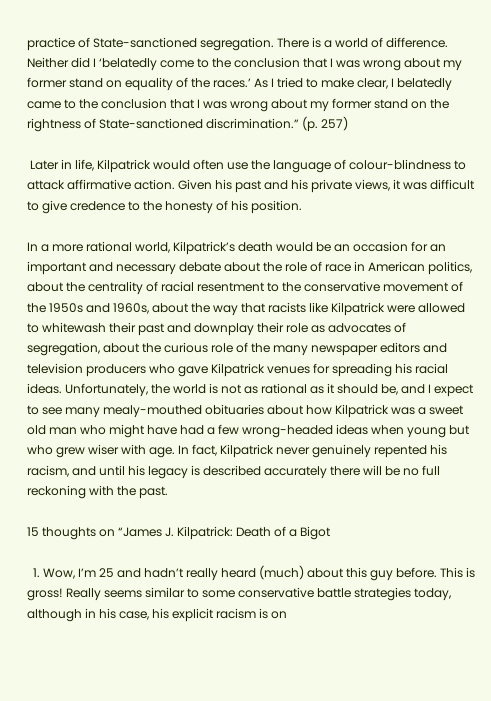practice of State-sanctioned segregation. There is a world of difference.  Neither did I ‘belatedly come to the conclusion that I was wrong about my former stand on equality of the races.’ As I tried to make clear, I belatedly came to the conclusion that I was wrong about my former stand on the rightness of State-sanctioned discrimination.” (p. 257)

 Later in life, Kilpatrick would often use the language of colour-blindness to attack affirmative action. Given his past and his private views, it was difficult to give credence to the honesty of his position.

In a more rational world, Kilpatrick’s death would be an occasion for an important and necessary debate about the role of race in American politics, about the centrality of racial resentment to the conservative movement of the 1950s and 1960s, about the way that racists like Kilpatrick were allowed to whitewash their past and downplay their role as advocates of segregation, about the curious role of the many newspaper editors and television producers who gave Kilpatrick venues for spreading his racial ideas. Unfortunately, the world is not as rational as it should be, and I expect to see many mealy-mouthed obituaries about how Kilpatrick was a sweet old man who might have had a few wrong-headed ideas when young but who grew wiser with age. In fact, Kilpatrick never genuinely repented his racism, and until his legacy is described accurately there will be no full reckoning with the past.

15 thoughts on “James J. Kilpatrick: Death of a Bigot

  1. Wow, I’m 25 and hadn’t really heard (much) about this guy before. This is gross! Really seems similar to some conservative battle strategies today, although in his case, his explicit racism is on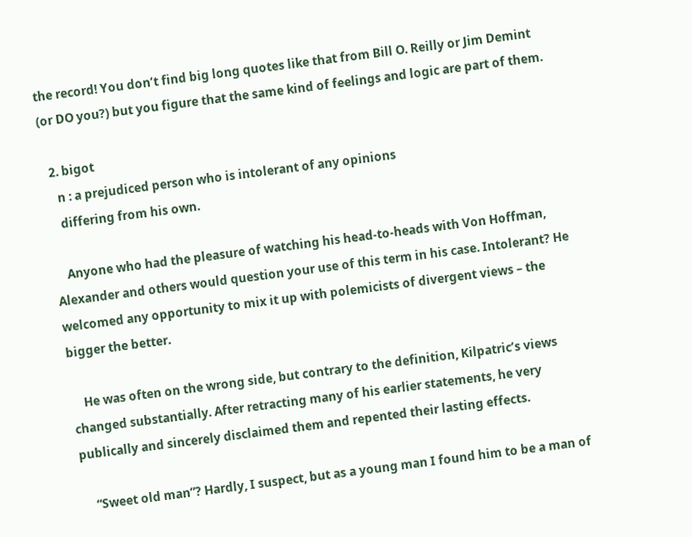the record! You don’t find big long quotes like that from Bill O. Reilly or Jim Demint (or DO you?) but you figure that the same kind of feelings and logic are part of them.

  2. bigot
    n : a prejudiced person who is intolerant of any opinions
    differing from his own.

    Anyone who had the pleasure of watching his head-to-heads with Von Hoffman, Alexander and others would question your use of this term in his case. Intolerant? He welcomed any opportunity to mix it up with polemicists of divergent views – the bigger the better.

    He was often on the wrong side, but contrary to the definition, Kilpatric’s views changed substantially. After retracting many of his earlier statements, he very publically and sincerely disclaimed them and repented their lasting effects.

    “Sweet old man”? Hardly, I suspect, but as a young man I found him to be a man of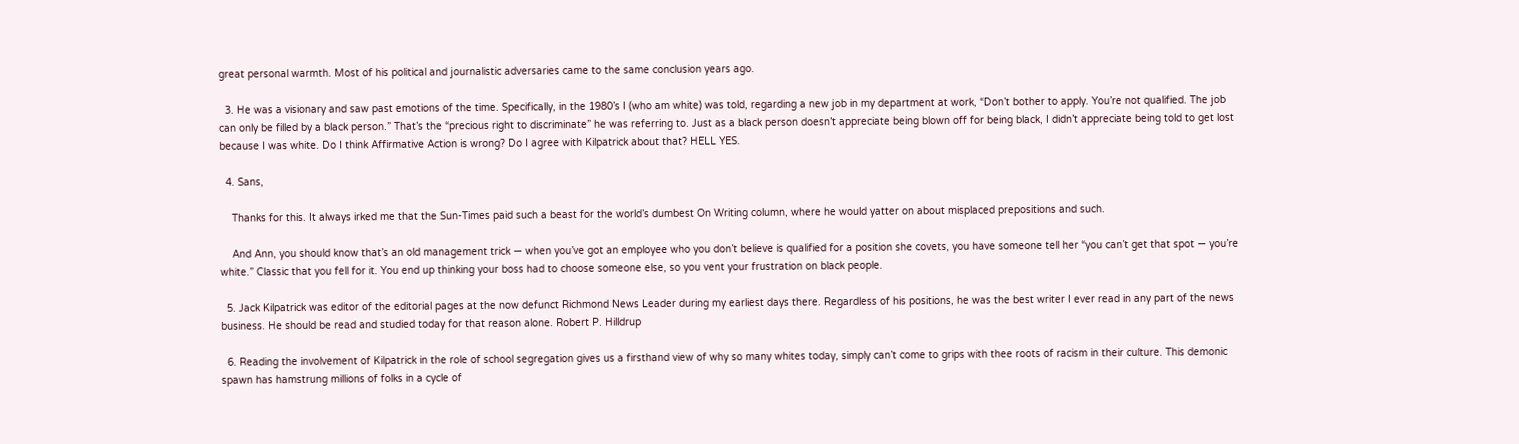great personal warmth. Most of his political and journalistic adversaries came to the same conclusion years ago.

  3. He was a visionary and saw past emotions of the time. Specifically, in the 1980’s I (who am white) was told, regarding a new job in my department at work, “Don’t bother to apply. You’re not qualified. The job can only be filled by a black person.” That’s the “precious right to discriminate” he was referring to. Just as a black person doesn’t appreciate being blown off for being black, I didn’t appreciate being told to get lost because I was white. Do I think Affirmative Action is wrong? Do I agree with Kilpatrick about that? HELL YES.

  4. Sans,

    Thanks for this. It always irked me that the Sun-Times paid such a beast for the world’s dumbest On Writing column, where he would yatter on about misplaced prepositions and such.

    And Ann, you should know that’s an old management trick — when you’ve got an employee who you don’t believe is qualified for a position she covets, you have someone tell her “you can’t get that spot — you’re white.” Classic that you fell for it. You end up thinking your boss had to choose someone else, so you vent your frustration on black people.

  5. Jack Kilpatrick was editor of the editorial pages at the now defunct Richmond News Leader during my earliest days there. Regardless of his positions, he was the best writer I ever read in any part of the news business. He should be read and studied today for that reason alone. Robert P. Hilldrup

  6. Reading the involvement of Kilpatrick in the role of school segregation gives us a firsthand view of why so many whites today, simply can’t come to grips with thee roots of racism in their culture. This demonic spawn has hamstrung millions of folks in a cycle of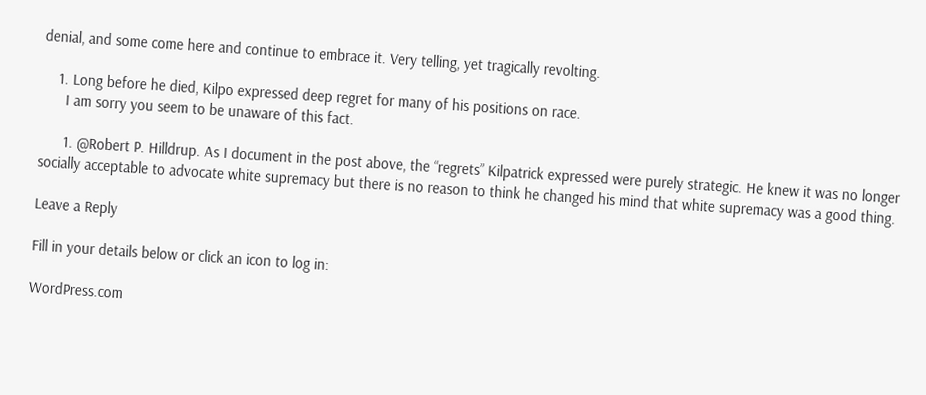denial, and some come here and continue to embrace it. Very telling, yet tragically revolting.

    1. Long before he died, Kilpo expressed deep regret for many of his positions on race.
      I am sorry you seem to be unaware of this fact.

      1. @Robert P. Hilldrup. As I document in the post above, the “regrets” Kilpatrick expressed were purely strategic. He knew it was no longer socially acceptable to advocate white supremacy but there is no reason to think he changed his mind that white supremacy was a good thing.

Leave a Reply

Fill in your details below or click an icon to log in:

WordPress.com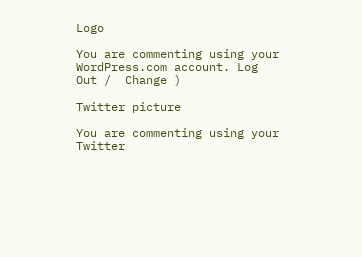Logo

You are commenting using your WordPress.com account. Log Out /  Change )

Twitter picture

You are commenting using your Twitter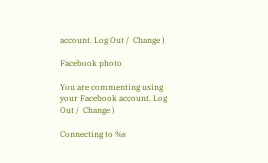account. Log Out /  Change )

Facebook photo

You are commenting using your Facebook account. Log Out /  Change )

Connecting to %s